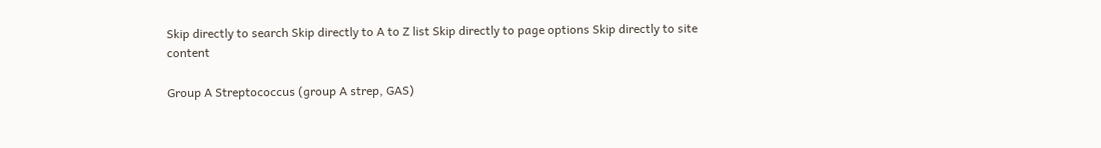Skip directly to search Skip directly to A to Z list Skip directly to page options Skip directly to site content

Group A Streptococcus (group A strep, GAS)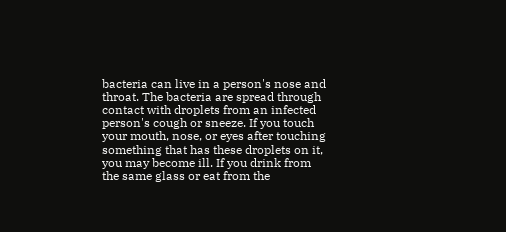bacteria can live in a person's nose and throat. The bacteria are spread through contact with droplets from an infected person's cough or sneeze. If you touch your mouth, nose, or eyes after touching something that has these droplets on it, you may become ill. If you drink from the same glass or eat from the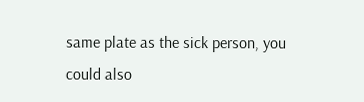same plate as the sick person, you could also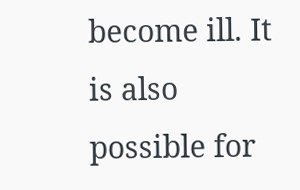become ill. It is also possible for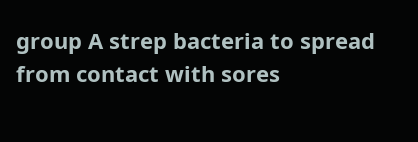group A strep bacteria to spread from contact with sores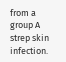from a group A strep skin infection.